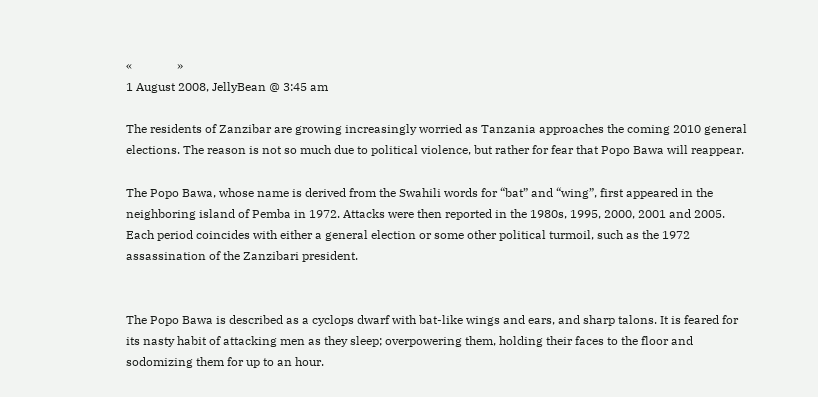«               »
1 August 2008, JellyBean @ 3:45 am

The residents of Zanzibar are growing increasingly worried as Tanzania approaches the coming 2010 general elections. The reason is not so much due to political violence, but rather for fear that Popo Bawa will reappear.

The Popo Bawa, whose name is derived from the Swahili words for “bat” and “wing”, first appeared in the neighboring island of Pemba in 1972. Attacks were then reported in the 1980s, 1995, 2000, 2001 and 2005. Each period coincides with either a general election or some other political turmoil, such as the 1972 assassination of the Zanzibari president.


The Popo Bawa is described as a cyclops dwarf with bat-like wings and ears, and sharp talons. It is feared for its nasty habit of attacking men as they sleep; overpowering them, holding their faces to the floor and sodomizing them for up to an hour.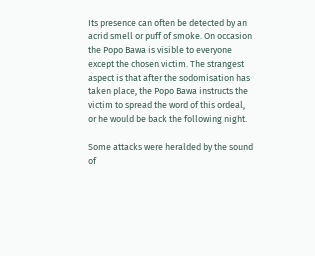Its presence can often be detected by an acrid smell or puff of smoke. On occasion the Popo Bawa is visible to everyone except the chosen victim. The strangest aspect is that after the sodomisation has taken place, the Popo Bawa instructs the victim to spread the word of this ordeal, or he would be back the following night.

Some attacks were heralded by the sound of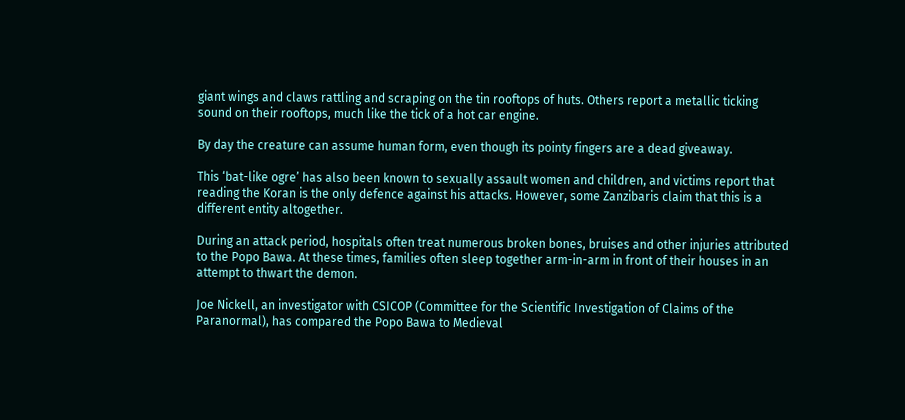giant wings and claws rattling and scraping on the tin rooftops of huts. Others report a metallic ticking sound on their rooftops, much like the tick of a hot car engine.

By day the creature can assume human form, even though its pointy fingers are a dead giveaway.

This ‘bat-like ogre’ has also been known to sexually assault women and children, and victims report that reading the Koran is the only defence against his attacks. However, some Zanzibaris claim that this is a different entity altogether.

During an attack period, hospitals often treat numerous broken bones, bruises and other injuries attributed to the Popo Bawa. At these times, families often sleep together arm-in-arm in front of their houses in an attempt to thwart the demon.

Joe Nickell, an investigator with CSICOP (Committee for the Scientific Investigation of Claims of the Paranormal), has compared the Popo Bawa to Medieval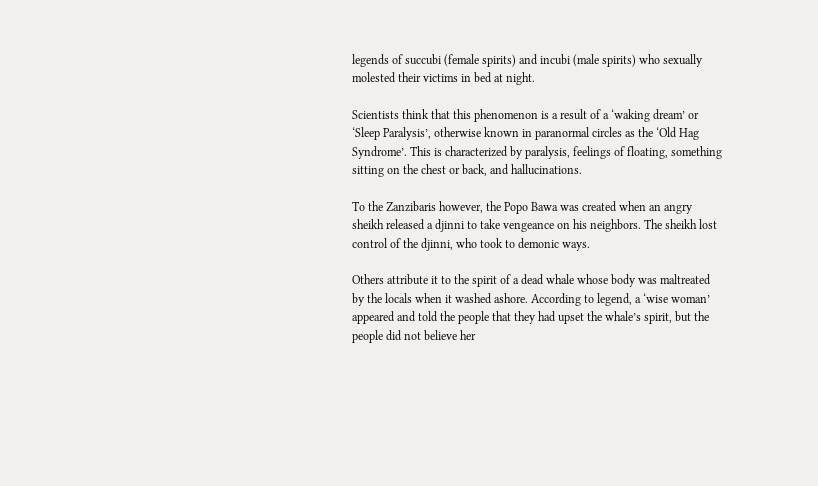legends of succubi (female spirits) and incubi (male spirits) who sexually molested their victims in bed at night.

Scientists think that this phenomenon is a result of a ‘waking dream’ or ‘Sleep Paralysis’, otherwise known in paranormal circles as the ‘Old Hag Syndrome’. This is characterized by paralysis, feelings of floating, something sitting on the chest or back, and hallucinations.

To the Zanzibaris however, the Popo Bawa was created when an angry sheikh released a djinni to take vengeance on his neighbors. The sheikh lost control of the djinni, who took to demonic ways.

Others attribute it to the spirit of a dead whale whose body was maltreated by the locals when it washed ashore. According to legend, a ‘wise woman’ appeared and told the people that they had upset the whale’s spirit, but the people did not believe her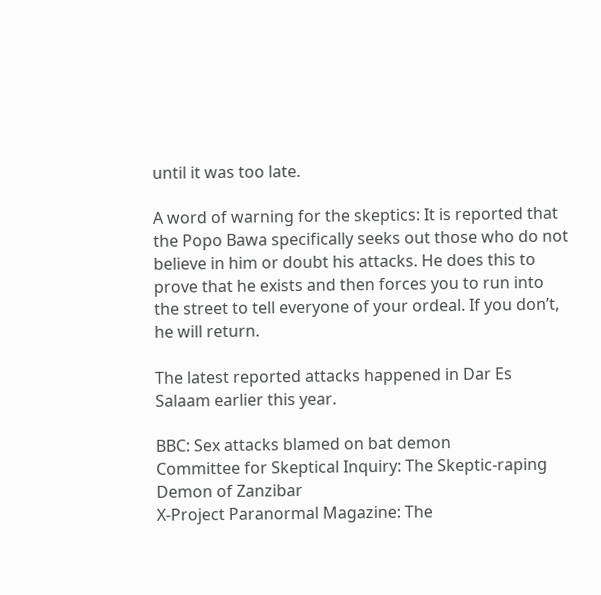until it was too late.

A word of warning for the skeptics: It is reported that the Popo Bawa specifically seeks out those who do not believe in him or doubt his attacks. He does this to prove that he exists and then forces you to run into the street to tell everyone of your ordeal. If you don’t, he will return.

The latest reported attacks happened in Dar Es Salaam earlier this year.

BBC: Sex attacks blamed on bat demon
Committee for Skeptical Inquiry: The Skeptic-raping Demon of Zanzibar
X-Project Paranormal Magazine: The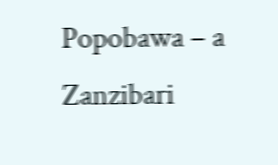Popobawa – a Zanzibari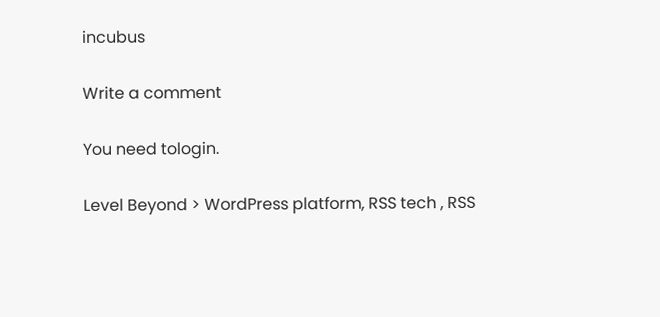incubus

Write a comment

You need tologin.

Level Beyond > WordPress platform, RSS tech , RSS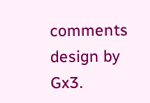comments design by Gx3.